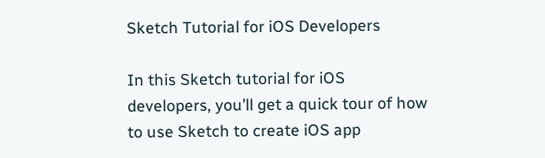Sketch Tutorial for iOS Developers

In this Sketch tutorial for iOS developers, you’ll get a quick tour of how to use Sketch to create iOS app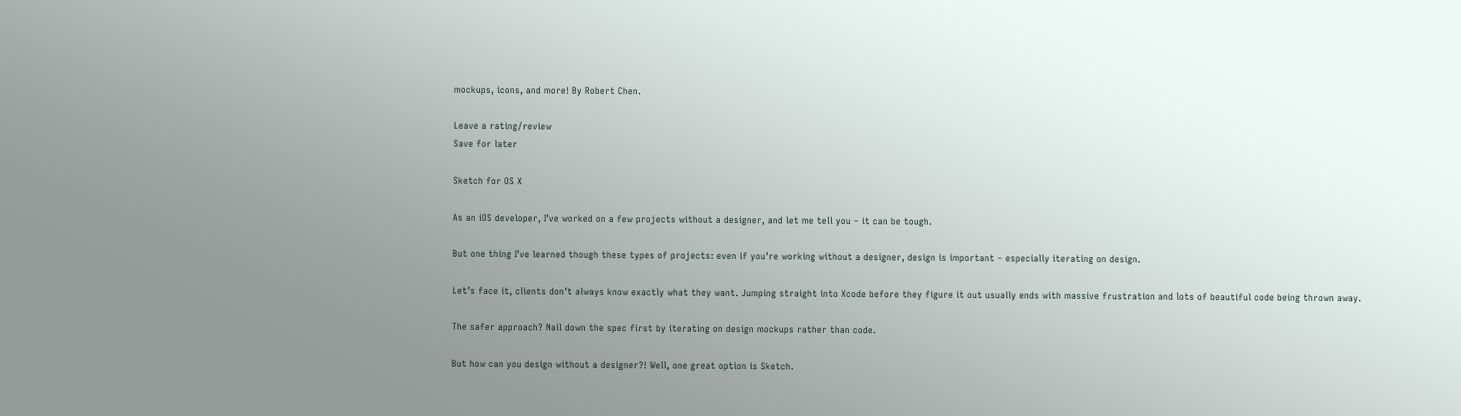mockups, icons, and more! By Robert Chen.

Leave a rating/review
Save for later

Sketch for OS X

As an iOS developer, I’ve worked on a few projects without a designer, and let me tell you – it can be tough.

But one thing I’ve learned though these types of projects: even if you’re working without a designer, design is important – especially iterating on design.

Let’s face it, clients don’t always know exactly what they want. Jumping straight into Xcode before they figure it out usually ends with massive frustration and lots of beautiful code being thrown away.

The safer approach? Nail down the spec first by iterating on design mockups rather than code.

But how can you design without a designer?! Well, one great option is Sketch.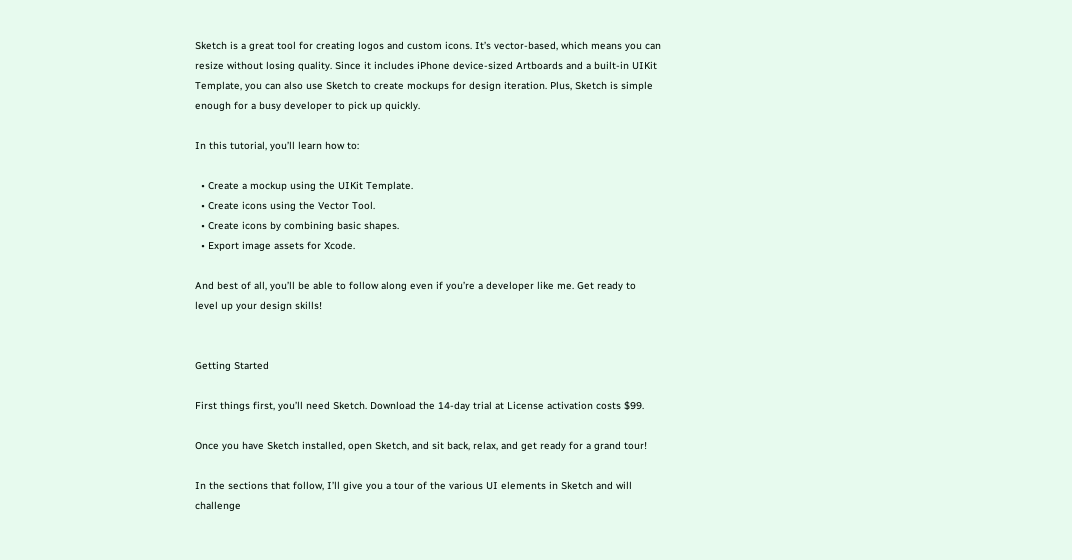Sketch is a great tool for creating logos and custom icons. It’s vector-based, which means you can resize without losing quality. Since it includes iPhone device-sized Artboards and a built-in UIKit Template, you can also use Sketch to create mockups for design iteration. Plus, Sketch is simple enough for a busy developer to pick up quickly.

In this tutorial, you’ll learn how to:

  • Create a mockup using the UIKit Template.
  • Create icons using the Vector Tool.
  • Create icons by combining basic shapes.
  • Export image assets for Xcode.

And best of all, you’ll be able to follow along even if you’re a developer like me. Get ready to level up your design skills!


Getting Started

First things first, you’ll need Sketch. Download the 14-day trial at License activation costs $99.

Once you have Sketch installed, open Sketch, and sit back, relax, and get ready for a grand tour!

In the sections that follow, I’ll give you a tour of the various UI elements in Sketch and will challenge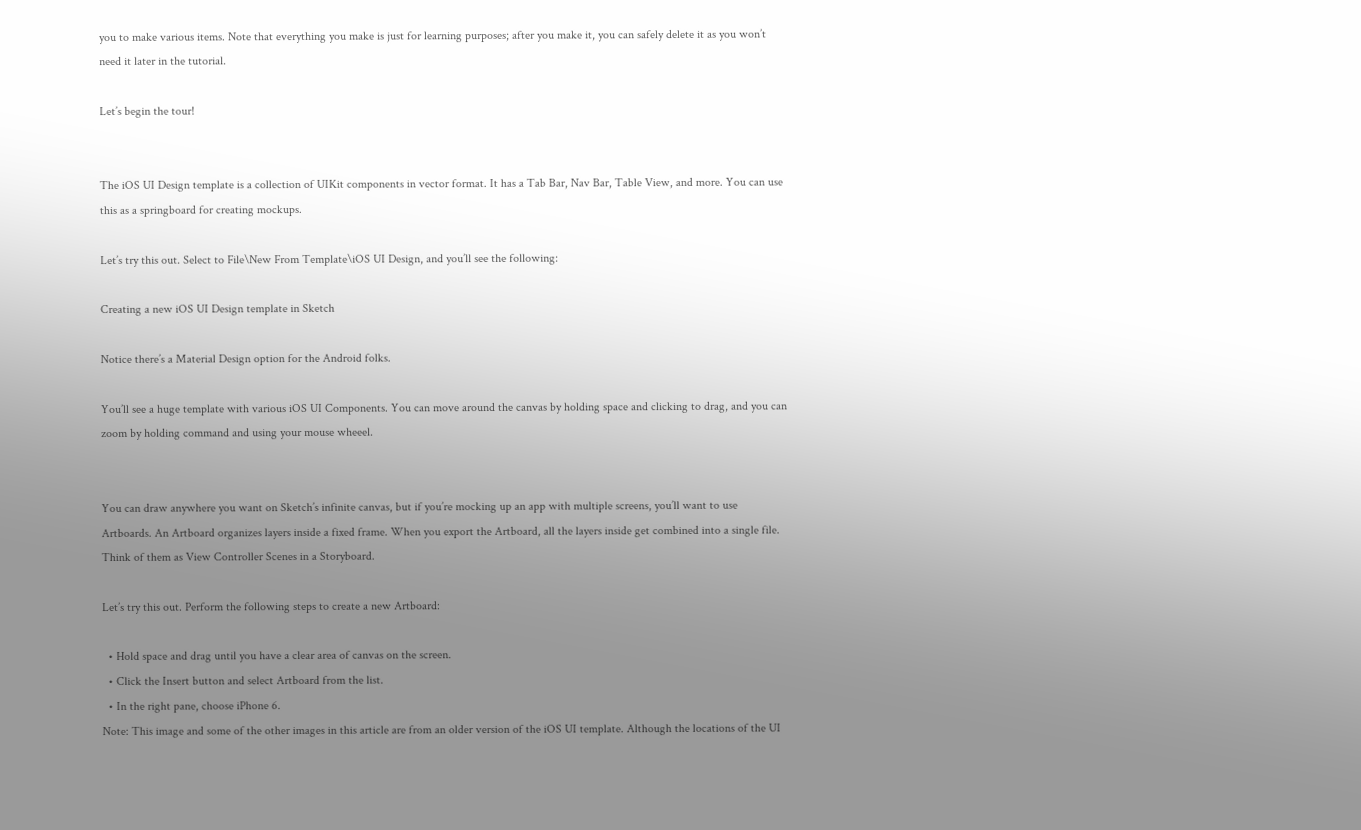you to make various items. Note that everything you make is just for learning purposes; after you make it, you can safely delete it as you won’t need it later in the tutorial.

Let’s begin the tour!


The iOS UI Design template is a collection of UIKit components in vector format. It has a Tab Bar, Nav Bar, Table View, and more. You can use this as a springboard for creating mockups.

Let’s try this out. Select to File\New From Template\iOS UI Design, and you’ll see the following:

Creating a new iOS UI Design template in Sketch

Notice there’s a Material Design option for the Android folks.

You’ll see a huge template with various iOS UI Components. You can move around the canvas by holding space and clicking to drag, and you can zoom by holding command and using your mouse wheeel.


You can draw anywhere you want on Sketch’s infinite canvas, but if you’re mocking up an app with multiple screens, you’ll want to use Artboards. An Artboard organizes layers inside a fixed frame. When you export the Artboard, all the layers inside get combined into a single file. Think of them as View Controller Scenes in a Storyboard.

Let’s try this out. Perform the following steps to create a new Artboard:

  • Hold space and drag until you have a clear area of canvas on the screen.
  • Click the Insert button and select Artboard from the list.
  • In the right pane, choose iPhone 6.
Note: This image and some of the other images in this article are from an older version of the iOS UI template. Although the locations of the UI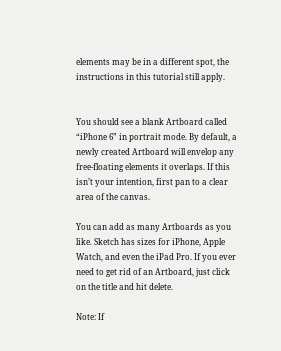elements may be in a different spot, the instructions in this tutorial still apply.


You should see a blank Artboard called “iPhone 6” in portrait mode. By default, a newly created Artboard will envelop any free-floating elements it overlaps. If this isn’t your intention, first pan to a clear area of the canvas.

You can add as many Artboards as you like. Sketch has sizes for iPhone, Apple Watch, and even the iPad Pro. If you ever need to get rid of an Artboard, just click on the title and hit delete.

Note: If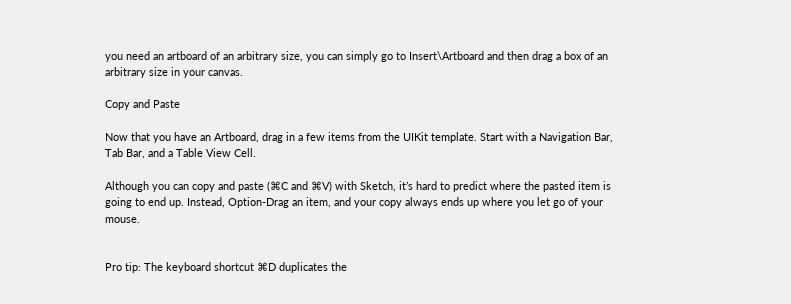you need an artboard of an arbitrary size, you can simply go to Insert\Artboard and then drag a box of an arbitrary size in your canvas.

Copy and Paste

Now that you have an Artboard, drag in a few items from the UIKit template. Start with a Navigation Bar, Tab Bar, and a Table View Cell.

Although you can copy and paste (⌘C and ⌘V) with Sketch, it’s hard to predict where the pasted item is going to end up. Instead, Option-Drag an item, and your copy always ends up where you let go of your mouse.


Pro tip: The keyboard shortcut ⌘D duplicates the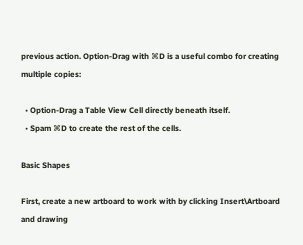previous action. Option-Drag with ⌘D is a useful combo for creating multiple copies:

  • Option-Drag a Table View Cell directly beneath itself.
  • Spam ⌘D to create the rest of the cells.

Basic Shapes

First, create a new artboard to work with by clicking Insert\Artboard and drawing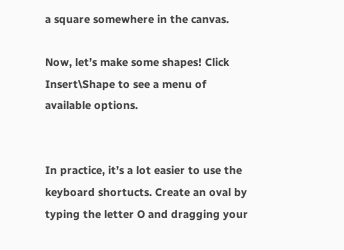a square somewhere in the canvas.

Now, let’s make some shapes! Click Insert\Shape to see a menu of available options.


In practice, it’s a lot easier to use the keyboard shortucts. Create an oval by typing the letter O and dragging your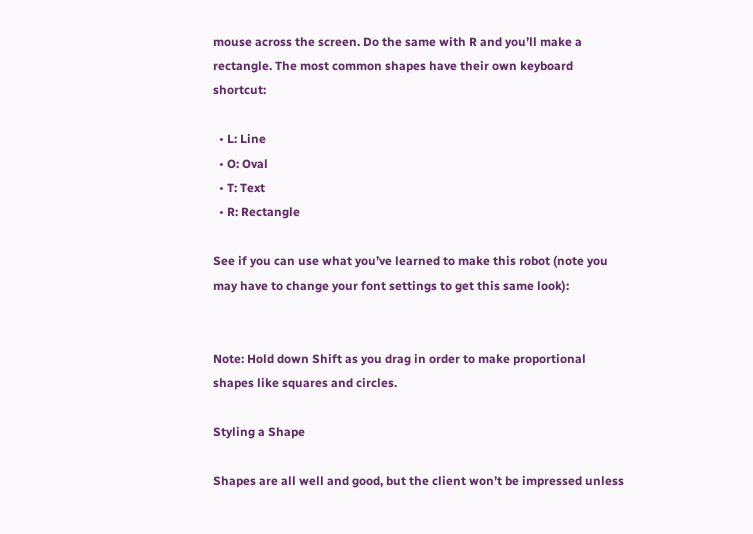mouse across the screen. Do the same with R and you’ll make a rectangle. The most common shapes have their own keyboard shortcut:

  • L: Line
  • O: Oval
  • T: Text
  • R: Rectangle

See if you can use what you’ve learned to make this robot (note you may have to change your font settings to get this same look):


Note: Hold down Shift as you drag in order to make proportional shapes like squares and circles.

Styling a Shape

Shapes are all well and good, but the client won’t be impressed unless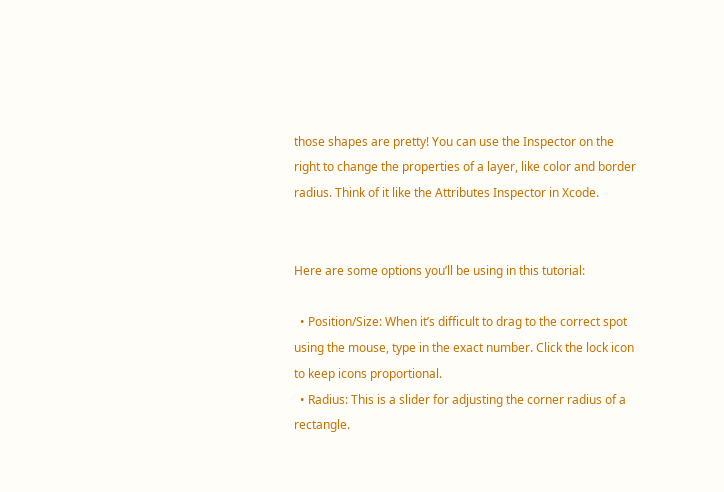those shapes are pretty! You can use the Inspector on the right to change the properties of a layer, like color and border radius. Think of it like the Attributes Inspector in Xcode.


Here are some options you’ll be using in this tutorial:

  • Position/Size: When it’s difficult to drag to the correct spot using the mouse, type in the exact number. Click the lock icon to keep icons proportional.
  • Radius: This is a slider for adjusting the corner radius of a rectangle.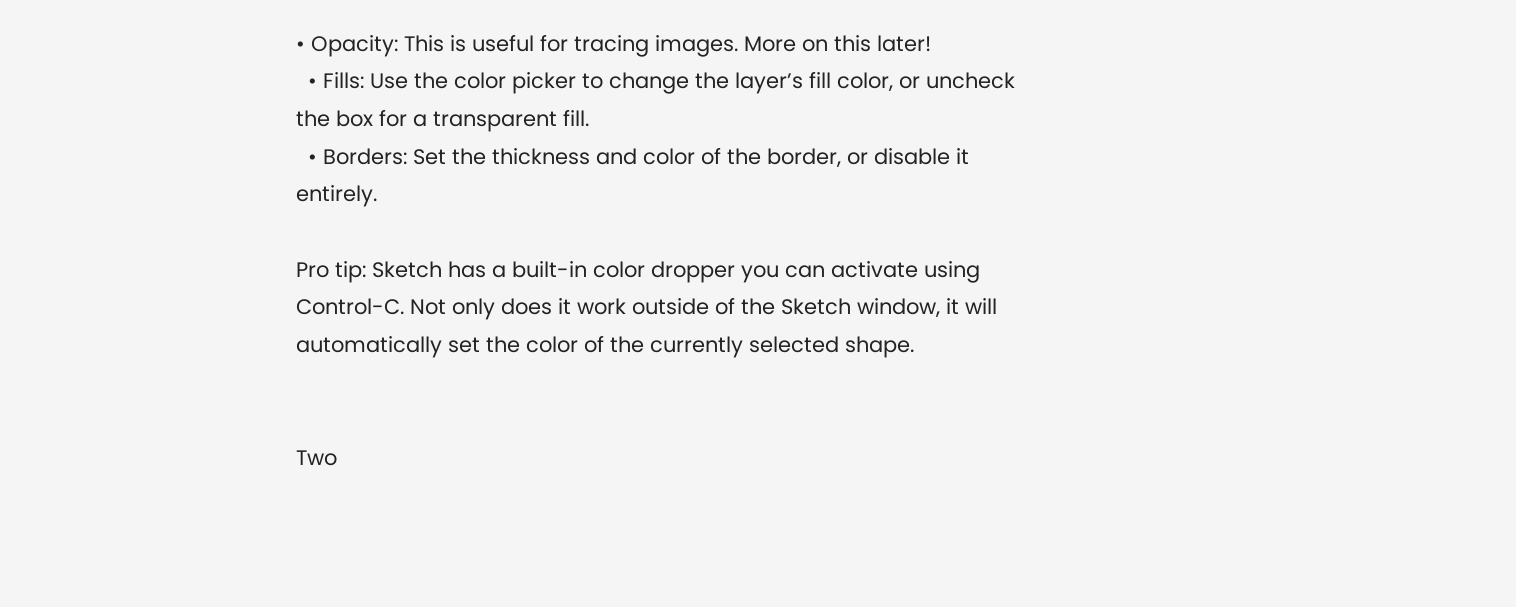• Opacity: This is useful for tracing images. More on this later!
  • Fills: Use the color picker to change the layer’s fill color, or uncheck the box for a transparent fill.
  • Borders: Set the thickness and color of the border, or disable it entirely.

Pro tip: Sketch has a built-in color dropper you can activate using Control-C. Not only does it work outside of the Sketch window, it will automatically set the color of the currently selected shape.


Two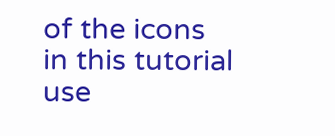of the icons in this tutorial use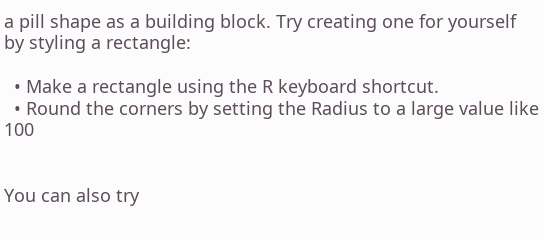a pill shape as a building block. Try creating one for yourself by styling a rectangle:

  • Make a rectangle using the R keyboard shortcut.
  • Round the corners by setting the Radius to a large value like 100


You can also try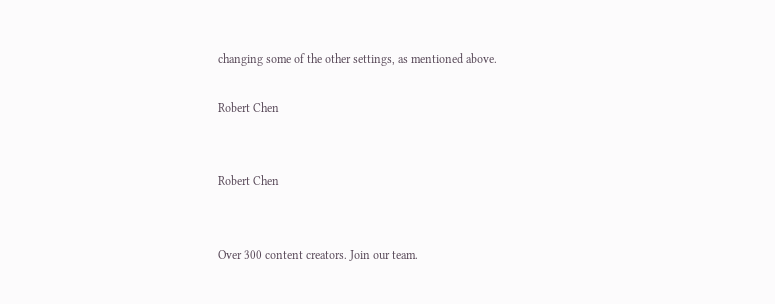changing some of the other settings, as mentioned above.

Robert Chen


Robert Chen


Over 300 content creators. Join our team.